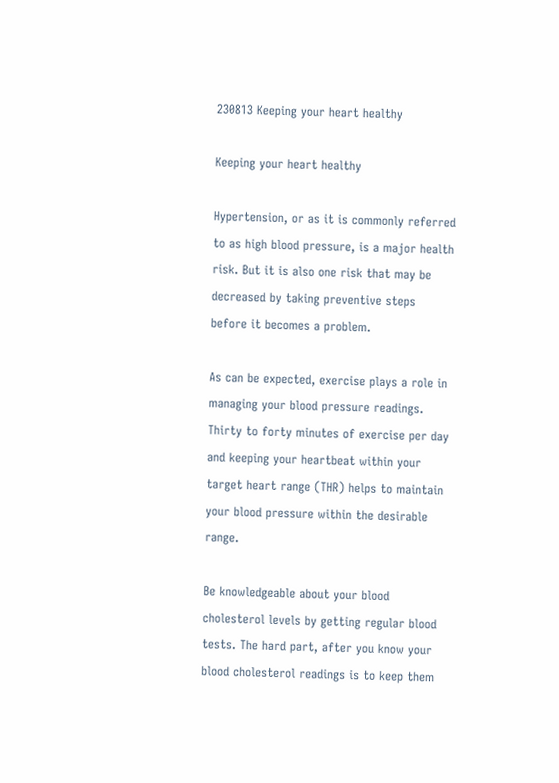230813 Keeping your heart healthy

Keeping your heart healthy

Hypertension, or as it is commonly referred to as high blood pressure, is a major health risk. But it is also one risk that may be decreased by taking preventive steps before it becomes a problem.

As can be expected, exercise plays a role in managing your blood pressure readings. Thirty to forty minutes of exercise per day and keeping your heartbeat within your target heart range (THR) helps to maintain your blood pressure within the desirable range.

Be knowledgeable about your blood cholesterol levels by getting regular blood tests. The hard part, after you know your blood cholesterol readings is to keep them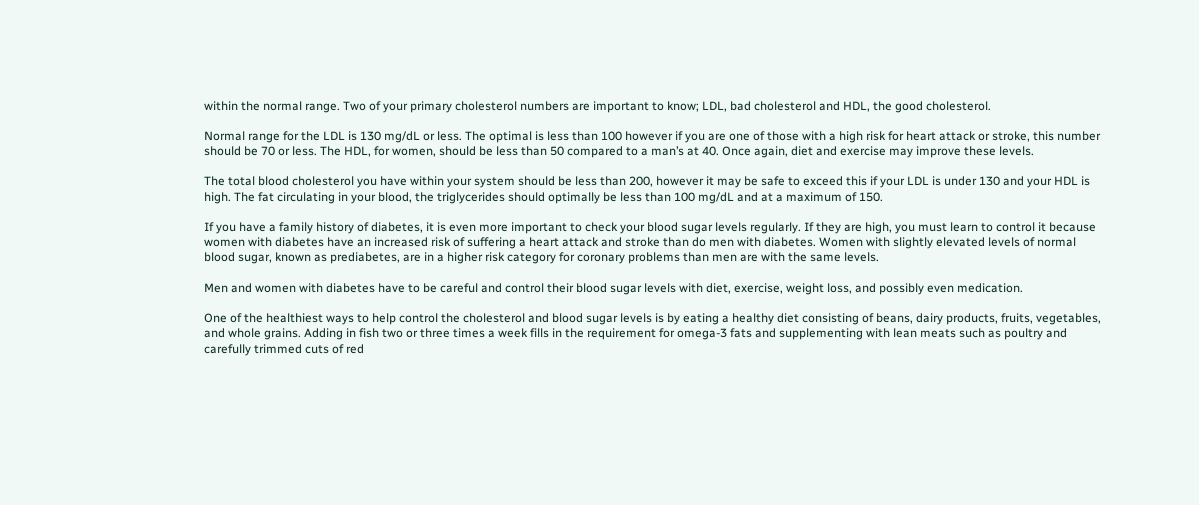within the normal range. Two of your primary cholesterol numbers are important to know; LDL, bad cholesterol and HDL, the good cholesterol.

Normal range for the LDL is 130 mg/dL or less. The optimal is less than 100 however if you are one of those with a high risk for heart attack or stroke, this number should be 70 or less. The HDL, for women, should be less than 50 compared to a man’s at 40. Once again, diet and exercise may improve these levels.

The total blood cholesterol you have within your system should be less than 200, however it may be safe to exceed this if your LDL is under 130 and your HDL is high. The fat circulating in your blood, the triglycerides should optimally be less than 100 mg/dL and at a maximum of 150.

If you have a family history of diabetes, it is even more important to check your blood sugar levels regularly. If they are high, you must learn to control it because women with diabetes have an increased risk of suffering a heart attack and stroke than do men with diabetes. Women with slightly elevated levels of normal blood sugar, known as prediabetes, are in a higher risk category for coronary problems than men are with the same levels.

Men and women with diabetes have to be careful and control their blood sugar levels with diet, exercise, weight loss, and possibly even medication.

One of the healthiest ways to help control the cholesterol and blood sugar levels is by eating a healthy diet consisting of beans, dairy products, fruits, vegetables, and whole grains. Adding in fish two or three times a week fills in the requirement for omega-3 fats and supplementing with lean meats such as poultry and carefully trimmed cuts of red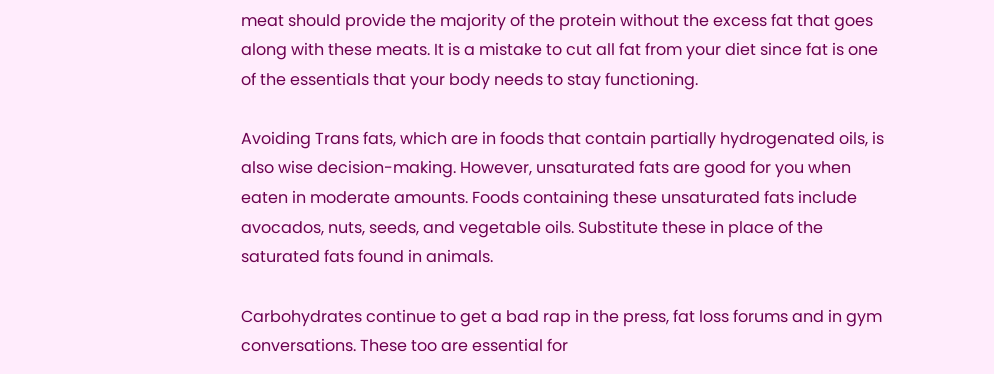meat should provide the majority of the protein without the excess fat that goes along with these meats. It is a mistake to cut all fat from your diet since fat is one of the essentials that your body needs to stay functioning.

Avoiding Trans fats, which are in foods that contain partially hydrogenated oils, is also wise decision-making. However, unsaturated fats are good for you when eaten in moderate amounts. Foods containing these unsaturated fats include avocados, nuts, seeds, and vegetable oils. Substitute these in place of the saturated fats found in animals.

Carbohydrates continue to get a bad rap in the press, fat loss forums and in gym conversations. These too are essential for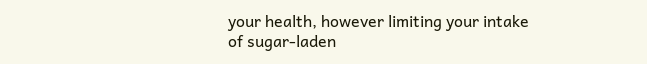your health, however limiting your intake of sugar-laden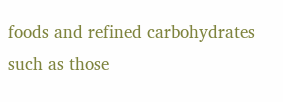foods and refined carbohydrates such as those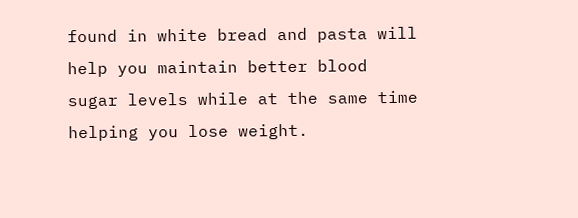found in white bread and pasta will help you maintain better blood sugar levels while at the same time helping you lose weight.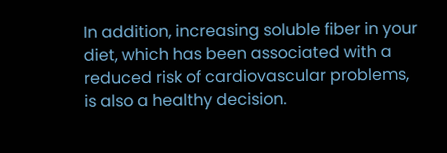In addition, increasing soluble fiber in your diet, which has been associated with a reduced risk of cardiovascular problems, is also a healthy decision.